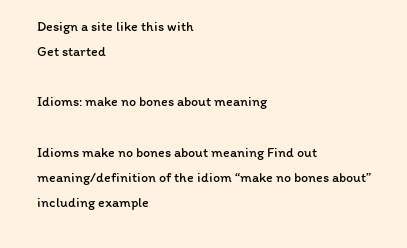Design a site like this with
Get started

Idioms: make no bones about meaning

Idioms make no bones about meaning Find out meaning/definition of the idiom “make no bones about” including example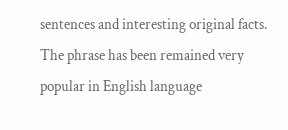sentences and interesting original facts. The phrase has been remained very popular in English language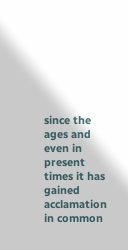since the ages and even in present times it has gained acclamation in common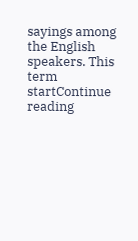sayings among the English speakers. This term startContinue reading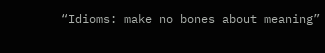“Idioms: make no bones about meaning”